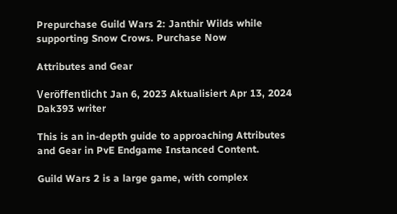Prepurchase Guild Wars 2: Janthir Wilds while supporting Snow Crows. Purchase Now

Attributes and Gear

Veröffentlicht Jan 6, 2023 Aktualisiert Apr 13, 2024
Dak393 writer

This is an in-depth guide to approaching Attributes and Gear in PvE Endgame Instanced Content.

Guild Wars 2 is a large game, with complex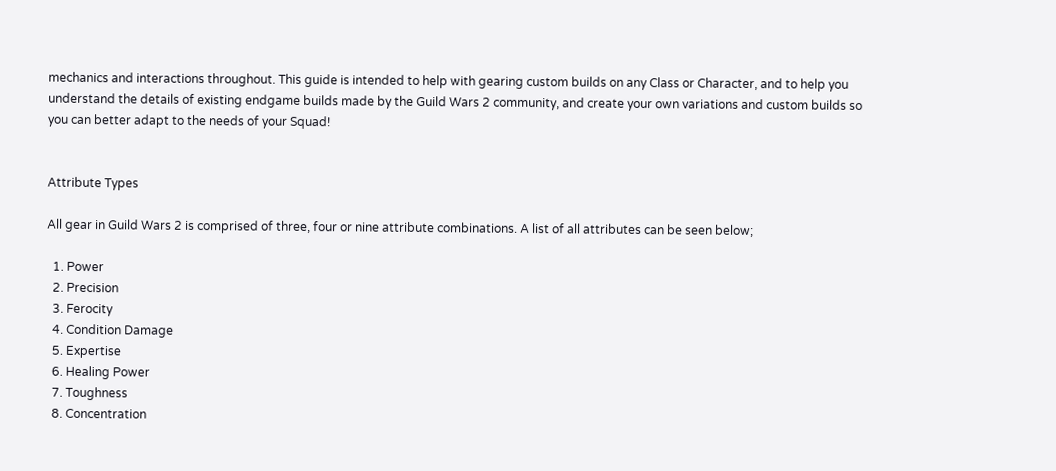mechanics and interactions throughout. This guide is intended to help with gearing custom builds on any Class or Character, and to help you understand the details of existing endgame builds made by the Guild Wars 2 community, and create your own variations and custom builds so you can better adapt to the needs of your Squad!


Attribute Types

All gear in Guild Wars 2 is comprised of three, four or nine attribute combinations. A list of all attributes can be seen below;

  1. Power
  2. Precision
  3. Ferocity
  4. Condition Damage
  5. Expertise
  6. Healing Power
  7. Toughness
  8. Concentration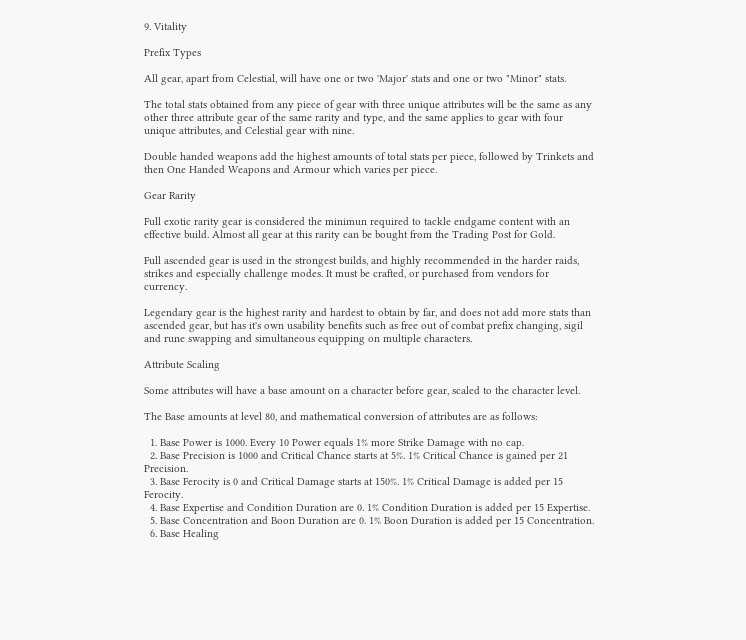9. Vitality

Prefix Types

All gear, apart from Celestial, will have one or two 'Major' stats and one or two "Minor" stats.

The total stats obtained from any piece of gear with three unique attributes will be the same as any other three attribute gear of the same rarity and type, and the same applies to gear with four unique attributes, and Celestial gear with nine.

Double handed weapons add the highest amounts of total stats per piece, followed by Trinkets and then One Handed Weapons and Armour which varies per piece.

Gear Rarity

Full exotic rarity gear is considered the minimun required to tackle endgame content with an effective build. Almost all gear at this rarity can be bought from the Trading Post for Gold.

Full ascended gear is used in the strongest builds, and highly recommended in the harder raids, strikes and especially challenge modes. It must be crafted, or purchased from vendors for currency.

Legendary gear is the highest rarity and hardest to obtain by far, and does not add more stats than ascended gear, but has it's own usability benefits such as free out of combat prefix changing, sigil and rune swapping and simultaneous equipping on multiple characters.

Attribute Scaling

Some attributes will have a base amount on a character before gear, scaled to the character level.

The Base amounts at level 80, and mathematical conversion of attributes are as follows:

  1. Base Power is 1000. Every 10 Power equals 1% more Strike Damage with no cap.
  2. Base Precision is 1000 and Critical Chance starts at 5%. 1% Critical Chance is gained per 21 Precision.
  3. Base Ferocity is 0 and Critical Damage starts at 150%. 1% Critical Damage is added per 15 Ferocity.
  4. Base Expertise and Condition Duration are 0. 1% Condition Duration is added per 15 Expertise.
  5. Base Concentration and Boon Duration are 0. 1% Boon Duration is added per 15 Concentration.
  6. Base Healing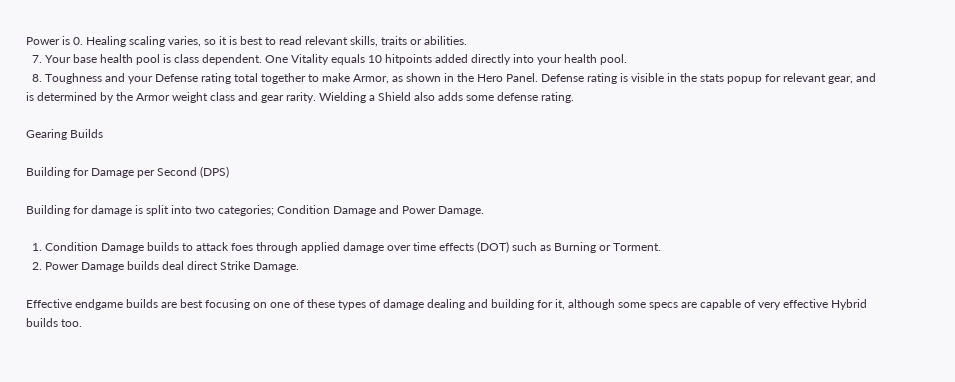Power is 0. Healing scaling varies, so it is best to read relevant skills, traits or abilities.
  7. Your base health pool is class dependent. One Vitality equals 10 hitpoints added directly into your health pool.
  8. Toughness and your Defense rating total together to make Armor, as shown in the Hero Panel. Defense rating is visible in the stats popup for relevant gear, and is determined by the Armor weight class and gear rarity. Wielding a Shield also adds some defense rating.

Gearing Builds

Building for Damage per Second (DPS)

Building for damage is split into two categories; Condition Damage and Power Damage.

  1. Condition Damage builds to attack foes through applied damage over time effects (DOT) such as Burning or Torment.
  2. Power Damage builds deal direct Strike Damage.

Effective endgame builds are best focusing on one of these types of damage dealing and building for it, although some specs are capable of very effective Hybrid builds too.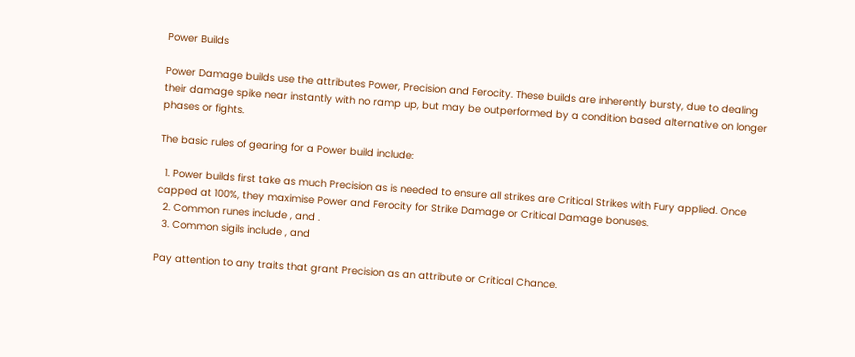Power Builds

Power Damage builds use the attributes Power, Precision and Ferocity. These builds are inherently bursty, due to dealing their damage spike near instantly with no ramp up, but may be outperformed by a condition based alternative on longer phases or fights.

The basic rules of gearing for a Power build include:

  1. Power builds first take as much Precision as is needed to ensure all strikes are Critical Strikes with Fury applied. Once capped at 100%, they maximise Power and Ferocity for Strike Damage or Critical Damage bonuses.
  2. Common runes include , and .
  3. Common sigils include , and

Pay attention to any traits that grant Precision as an attribute or Critical Chance.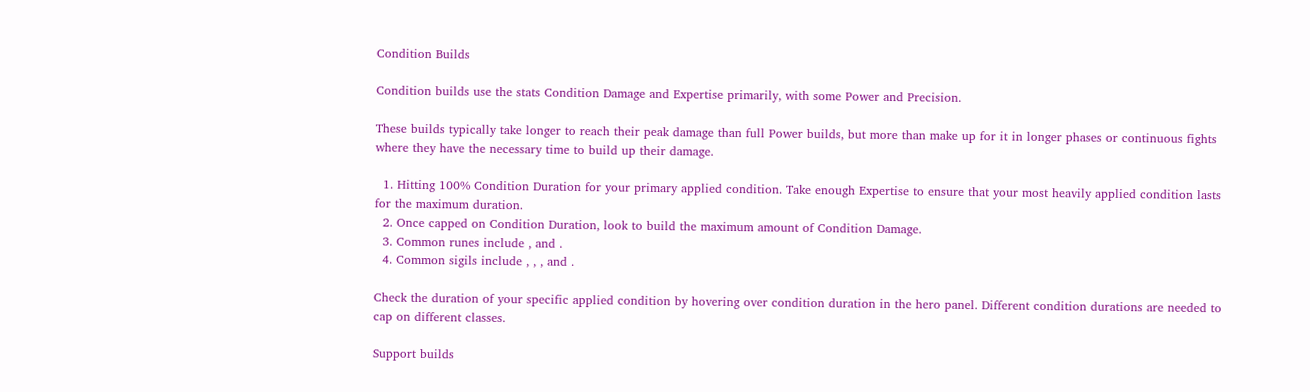Condition Builds

Condition builds use the stats Condition Damage and Expertise primarily, with some Power and Precision.

These builds typically take longer to reach their peak damage than full Power builds, but more than make up for it in longer phases or continuous fights where they have the necessary time to build up their damage.

  1. Hitting 100% Condition Duration for your primary applied condition. Take enough Expertise to ensure that your most heavily applied condition lasts for the maximum duration.
  2. Once capped on Condition Duration, look to build the maximum amount of Condition Damage.
  3. Common runes include , and .
  4. Common sigils include , , , and .

Check the duration of your specific applied condition by hovering over condition duration in the hero panel. Different condition durations are needed to cap on different classes.

Support builds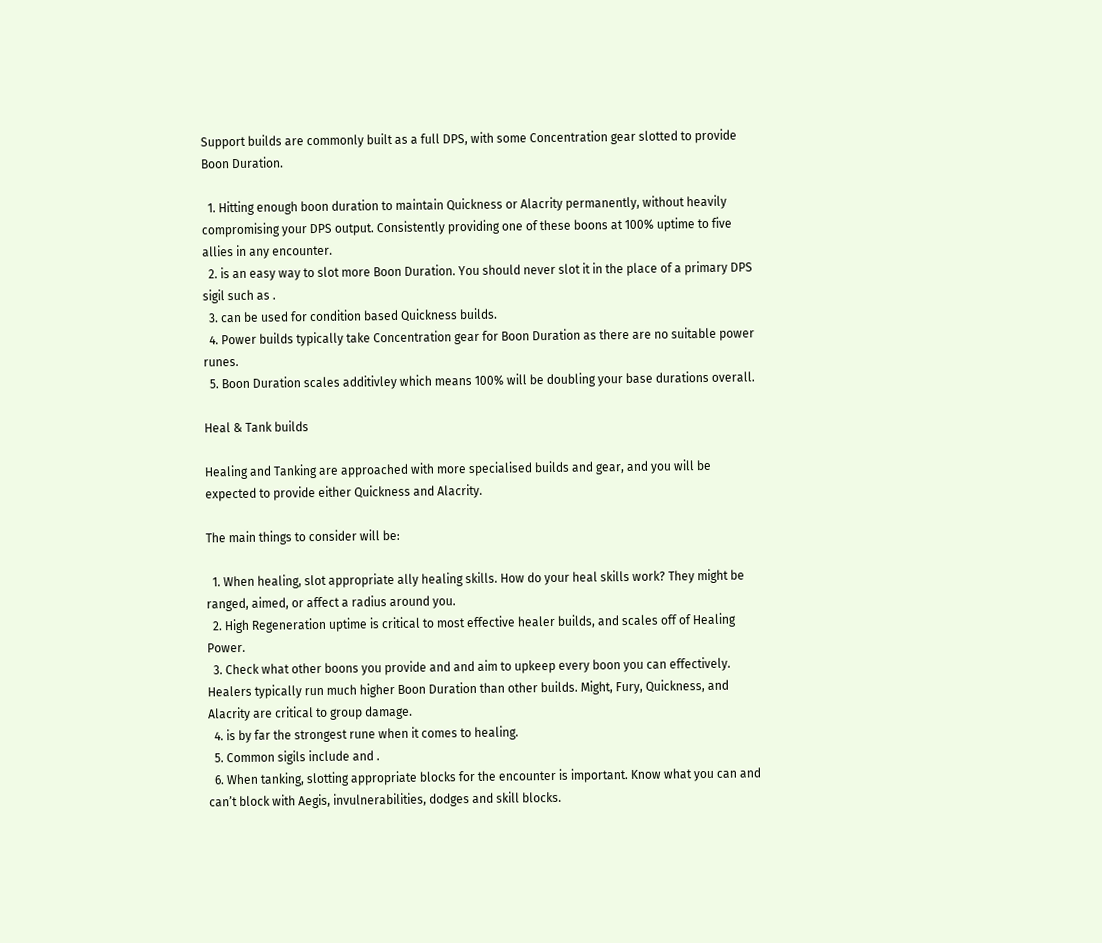Support builds are commonly built as a full DPS, with some Concentration gear slotted to provide Boon Duration.

  1. Hitting enough boon duration to maintain Quickness or Alacrity permanently, without heavily compromising your DPS output. Consistently providing one of these boons at 100% uptime to five allies in any encounter.
  2. is an easy way to slot more Boon Duration. You should never slot it in the place of a primary DPS sigil such as .
  3. can be used for condition based Quickness builds.
  4. Power builds typically take Concentration gear for Boon Duration as there are no suitable power runes.
  5. Boon Duration scales additivley which means 100% will be doubling your base durations overall.

Heal & Tank builds

Healing and Tanking are approached with more specialised builds and gear, and you will be expected to provide either Quickness and Alacrity.

The main things to consider will be:

  1. When healing, slot appropriate ally healing skills. How do your heal skills work? They might be ranged, aimed, or affect a radius around you.
  2. High Regeneration uptime is critical to most effective healer builds, and scales off of Healing Power.
  3. Check what other boons you provide and and aim to upkeep every boon you can effectively. Healers typically run much higher Boon Duration than other builds. Might, Fury, Quickness, and Alacrity are critical to group damage.
  4. is by far the strongest rune when it comes to healing.
  5. Common sigils include and .
  6. When tanking, slotting appropriate blocks for the encounter is important. Know what you can and can’t block with Aegis, invulnerabilities, dodges and skill blocks.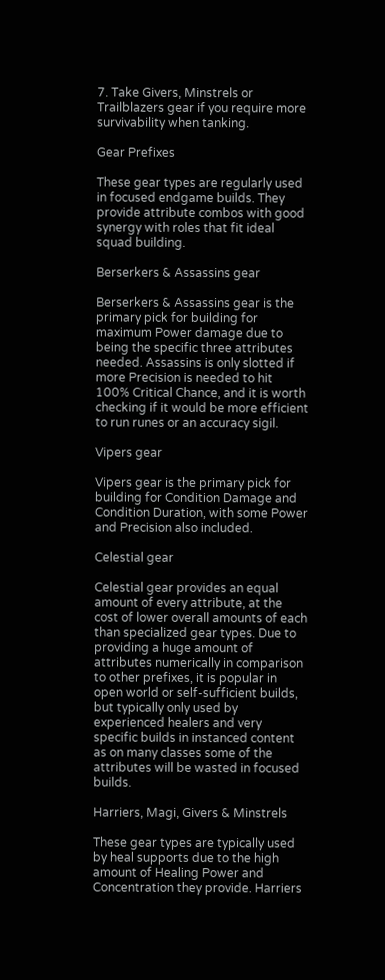7. Take Givers, Minstrels or Trailblazers gear if you require more survivability when tanking.

Gear Prefixes

These gear types are regularly used in focused endgame builds. They provide attribute combos with good synergy with roles that fit ideal squad building.

Berserkers & Assassins gear

Berserkers & Assassins gear is the primary pick for building for maximum Power damage due to being the specific three attributes needed. Assassins is only slotted if more Precision is needed to hit 100% Critical Chance, and it is worth checking if it would be more efficient to run runes or an accuracy sigil.

Vipers gear

Vipers gear is the primary pick for building for Condition Damage and Condition Duration, with some Power and Precision also included.

Celestial gear

Celestial gear provides an equal amount of every attribute, at the cost of lower overall amounts of each than specialized gear types. Due to providing a huge amount of attributes numerically in comparison to other prefixes, it is popular in open world or self-sufficient builds, but typically only used by experienced healers and very specific builds in instanced content as on many classes some of the attributes will be wasted in focused builds.

Harriers, Magi, Givers & Minstrels

These gear types are typically used by heal supports due to the high amount of Healing Power and Concentration they provide. Harriers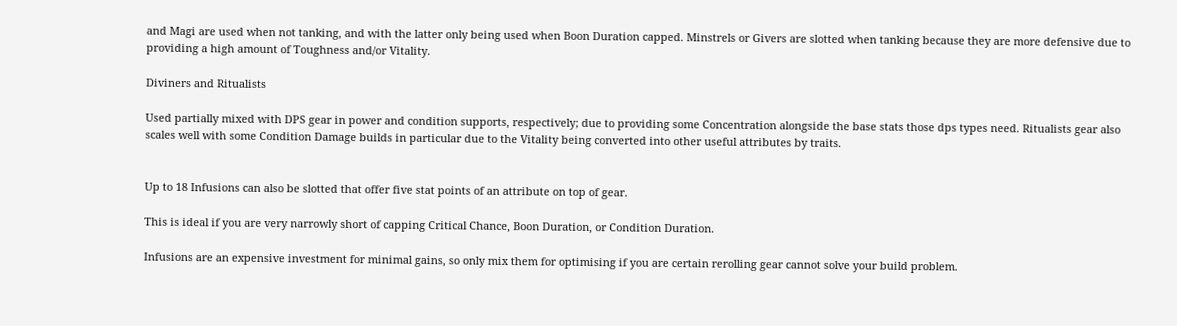and Magi are used when not tanking, and with the latter only being used when Boon Duration capped. Minstrels or Givers are slotted when tanking because they are more defensive due to providing a high amount of Toughness and/or Vitality.

Diviners and Ritualists

Used partially mixed with DPS gear in power and condition supports, respectively; due to providing some Concentration alongside the base stats those dps types need. Ritualists gear also scales well with some Condition Damage builds in particular due to the Vitality being converted into other useful attributes by traits.


Up to 18 Infusions can also be slotted that offer five stat points of an attribute on top of gear.

This is ideal if you are very narrowly short of capping Critical Chance, Boon Duration, or Condition Duration.

Infusions are an expensive investment for minimal gains, so only mix them for optimising if you are certain rerolling gear cannot solve your build problem.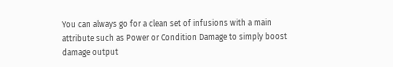You can always go for a clean set of infusions with a main attribute such as Power or Condition Damage to simply boost damage output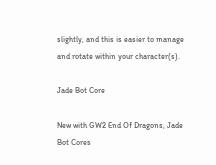slightly, and this is easier to manage and rotate within your character(s).

Jade Bot Core

New with GW2 End Of Dragons, Jade Bot Cores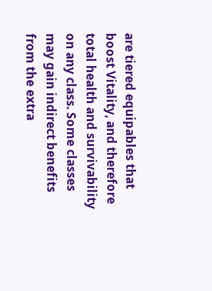are tiered equipables that boost Vitality, and therefore total health and survivability on any class. Some classes may gain indirect benefits from the extra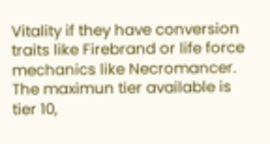Vitality if they have conversion traits like Firebrand or life force mechanics like Necromancer. The maximun tier available is tier 10,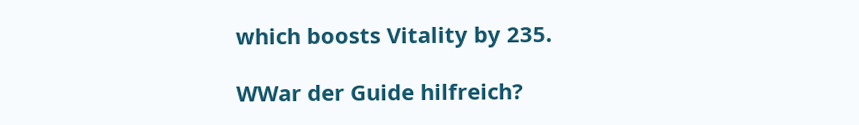which boosts Vitality by 235.

WWar der Guide hilfreich?